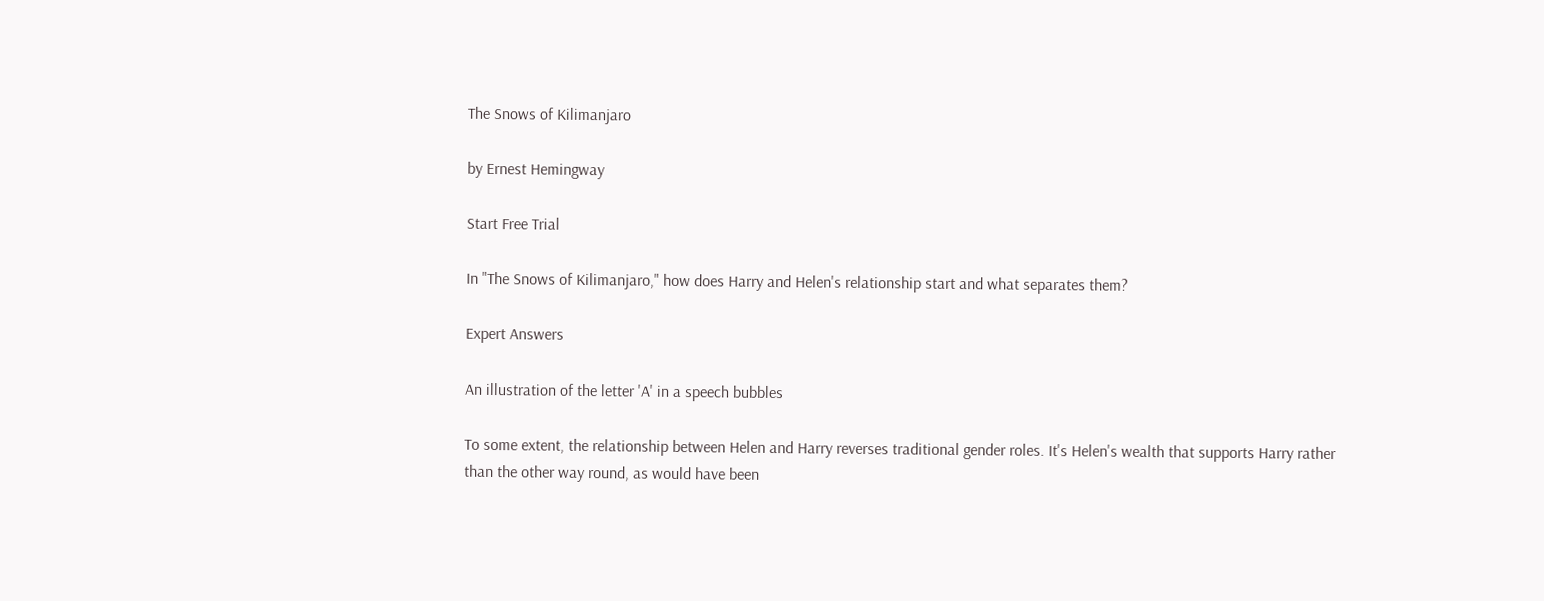The Snows of Kilimanjaro

by Ernest Hemingway

Start Free Trial

In "The Snows of Kilimanjaro," how does Harry and Helen's relationship start and what separates them?

Expert Answers

An illustration of the letter 'A' in a speech bubbles

To some extent, the relationship between Helen and Harry reverses traditional gender roles. It's Helen's wealth that supports Harry rather than the other way round, as would have been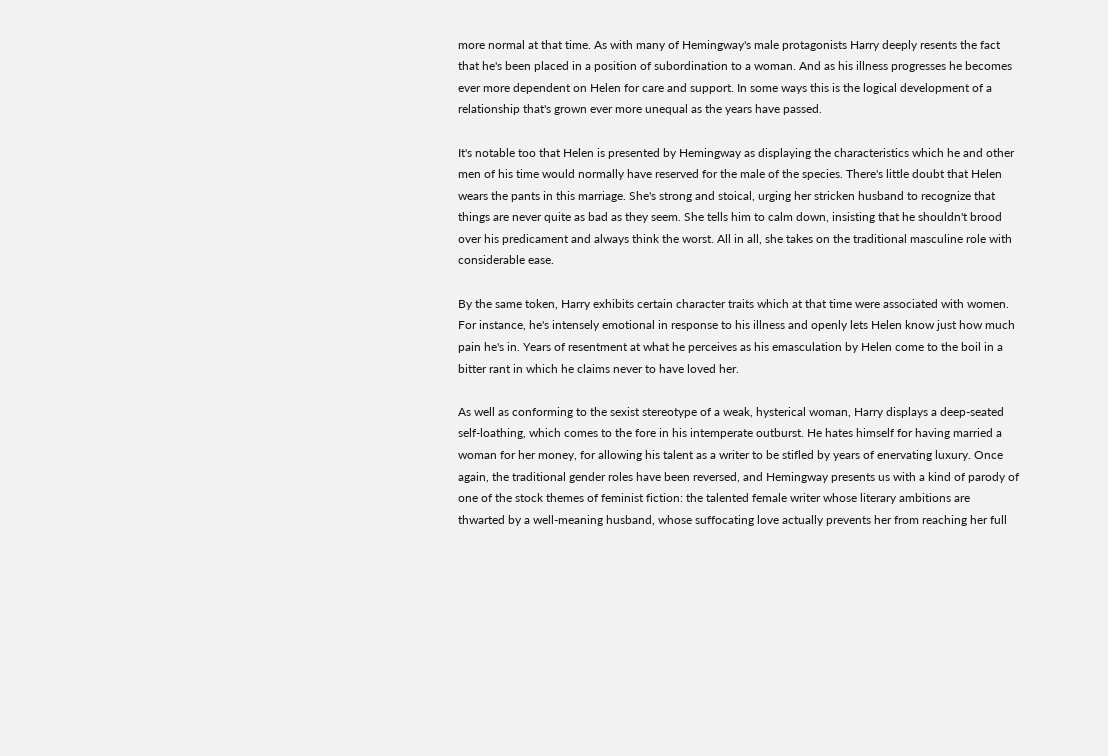more normal at that time. As with many of Hemingway's male protagonists Harry deeply resents the fact that he's been placed in a position of subordination to a woman. And as his illness progresses he becomes ever more dependent on Helen for care and support. In some ways this is the logical development of a relationship that's grown ever more unequal as the years have passed.

It's notable too that Helen is presented by Hemingway as displaying the characteristics which he and other men of his time would normally have reserved for the male of the species. There's little doubt that Helen wears the pants in this marriage. She's strong and stoical, urging her stricken husband to recognize that things are never quite as bad as they seem. She tells him to calm down, insisting that he shouldn't brood over his predicament and always think the worst. All in all, she takes on the traditional masculine role with considerable ease.

By the same token, Harry exhibits certain character traits which at that time were associated with women. For instance, he's intensely emotional in response to his illness and openly lets Helen know just how much pain he's in. Years of resentment at what he perceives as his emasculation by Helen come to the boil in a bitter rant in which he claims never to have loved her.

As well as conforming to the sexist stereotype of a weak, hysterical woman, Harry displays a deep-seated self-loathing, which comes to the fore in his intemperate outburst. He hates himself for having married a woman for her money, for allowing his talent as a writer to be stifled by years of enervating luxury. Once again, the traditional gender roles have been reversed, and Hemingway presents us with a kind of parody of one of the stock themes of feminist fiction: the talented female writer whose literary ambitions are thwarted by a well-meaning husband, whose suffocating love actually prevents her from reaching her full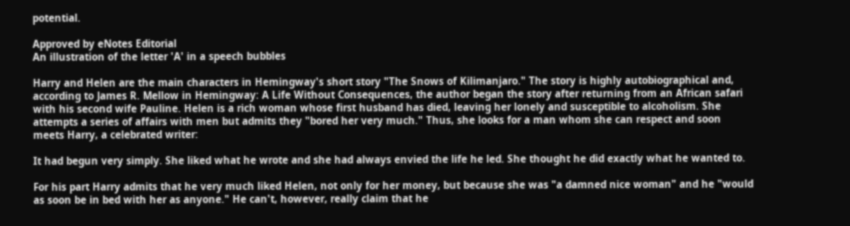potential.

Approved by eNotes Editorial
An illustration of the letter 'A' in a speech bubbles

Harry and Helen are the main characters in Hemingway's short story "The Snows of Kilimanjaro." The story is highly autobiographical and, according to James R. Mellow in Hemingway: A Life Without Consequences, the author began the story after returning from an African safari with his second wife Pauline. Helen is a rich woman whose first husband has died, leaving her lonely and susceptible to alcoholism. She attempts a series of affairs with men but admits they "bored her very much." Thus, she looks for a man whom she can respect and soon meets Harry, a celebrated writer:

It had begun very simply. She liked what he wrote and she had always envied the life he led. She thought he did exactly what he wanted to.

For his part Harry admits that he very much liked Helen, not only for her money, but because she was "a damned nice woman" and he "would as soon be in bed with her as anyone." He can't, however, really claim that he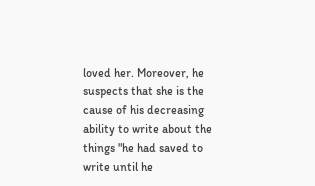loved her. Moreover, he suspects that she is the cause of his decreasing ability to write about the things "he had saved to write until he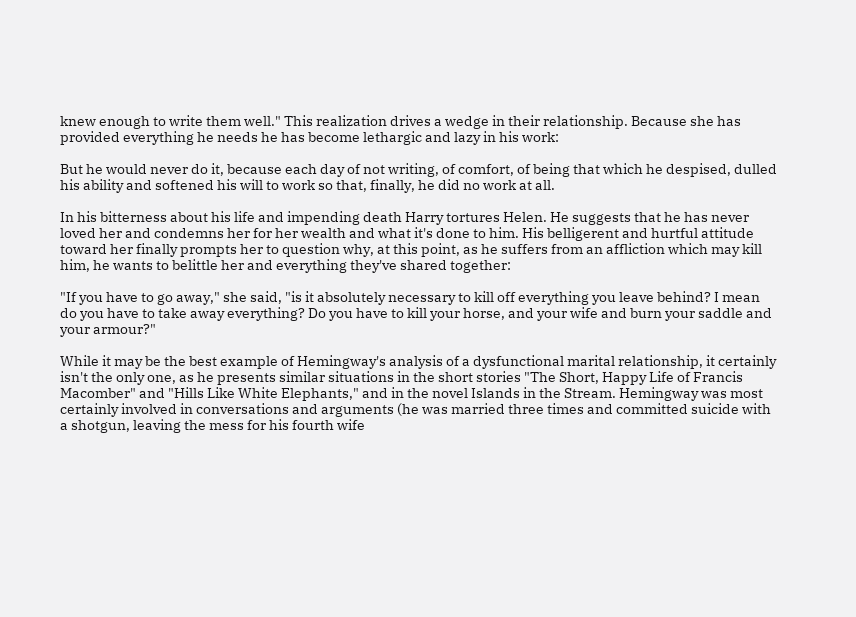knew enough to write them well." This realization drives a wedge in their relationship. Because she has provided everything he needs he has become lethargic and lazy in his work:

But he would never do it, because each day of not writing, of comfort, of being that which he despised, dulled his ability and softened his will to work so that, finally, he did no work at all.

In his bitterness about his life and impending death Harry tortures Helen. He suggests that he has never loved her and condemns her for her wealth and what it's done to him. His belligerent and hurtful attitude toward her finally prompts her to question why, at this point, as he suffers from an affliction which may kill him, he wants to belittle her and everything they've shared together:

"If you have to go away," she said, "is it absolutely necessary to kill off everything you leave behind? I mean do you have to take away everything? Do you have to kill your horse, and your wife and burn your saddle and your armour?"

While it may be the best example of Hemingway's analysis of a dysfunctional marital relationship, it certainly isn't the only one, as he presents similar situations in the short stories "The Short, Happy Life of Francis Macomber" and "Hills Like White Elephants," and in the novel Islands in the Stream. Hemingway was most certainly involved in conversations and arguments (he was married three times and committed suicide with a shotgun, leaving the mess for his fourth wife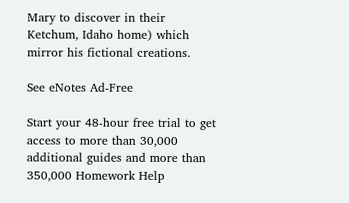Mary to discover in their Ketchum, Idaho home) which mirror his fictional creations.

See eNotes Ad-Free

Start your 48-hour free trial to get access to more than 30,000 additional guides and more than 350,000 Homework Help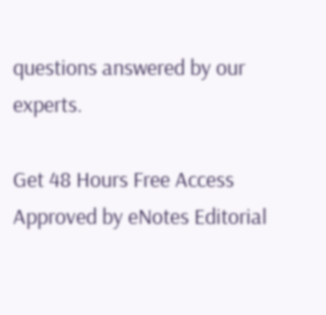questions answered by our experts.

Get 48 Hours Free Access
Approved by eNotes Editorial